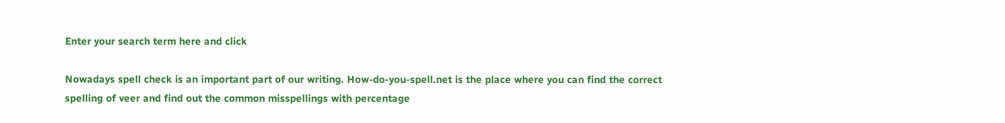Enter your search term here and click

Nowadays spell check is an important part of our writing. How-do-you-spell.net is the place where you can find the correct spelling of veer and find out the common misspellings with percentage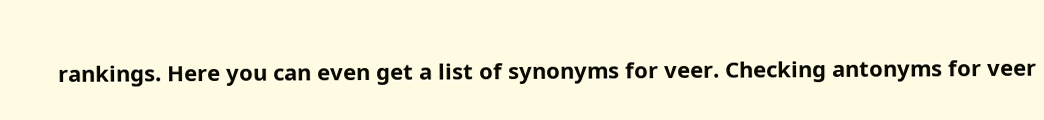rankings. Here you can even get a list of synonyms for veer. Checking antonyms for veer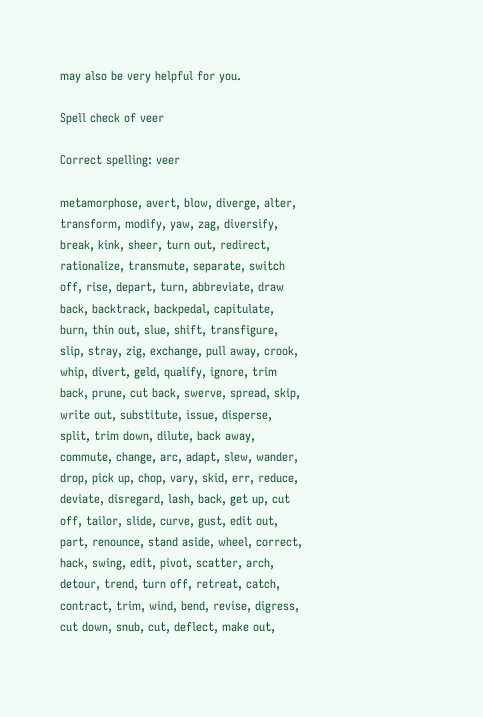may also be very helpful for you.

Spell check of veer

Correct spelling: veer

metamorphose, avert, blow, diverge, alter, transform, modify, yaw, zag, diversify, break, kink, sheer, turn out, redirect, rationalize, transmute, separate, switch off, rise, depart, turn, abbreviate, draw back, backtrack, backpedal, capitulate, burn, thin out, slue, shift, transfigure, slip, stray, zig, exchange, pull away, crook, whip, divert, geld, qualify, ignore, trim back, prune, cut back, swerve, spread, skip, write out, substitute, issue, disperse, split, trim down, dilute, back away, commute, change, arc, adapt, slew, wander, drop, pick up, chop, vary, skid, err, reduce, deviate, disregard, lash, back, get up, cut off, tailor, slide, curve, gust, edit out, part, renounce, stand aside, wheel, correct, hack, swing, edit, pivot, scatter, arch, detour, trend, turn off, retreat, catch, contract, trim, wind, bend, revise, digress, cut down, snub, cut, deflect, make out,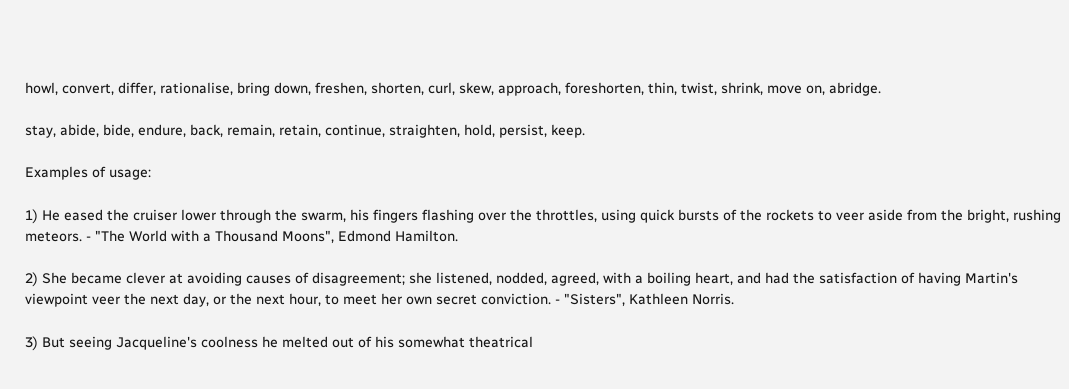howl, convert, differ, rationalise, bring down, freshen, shorten, curl, skew, approach, foreshorten, thin, twist, shrink, move on, abridge.

stay, abide, bide, endure, back, remain, retain, continue, straighten, hold, persist, keep.

Examples of usage:

1) He eased the cruiser lower through the swarm, his fingers flashing over the throttles, using quick bursts of the rockets to veer aside from the bright, rushing meteors. - "The World with a Thousand Moons", Edmond Hamilton.

2) She became clever at avoiding causes of disagreement; she listened, nodded, agreed, with a boiling heart, and had the satisfaction of having Martin's viewpoint veer the next day, or the next hour, to meet her own secret conviction. - "Sisters", Kathleen Norris.

3) But seeing Jacqueline's coolness he melted out of his somewhat theatrical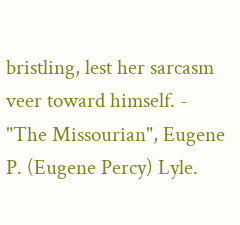bristling, lest her sarcasm veer toward himself. - "The Missourian", Eugene P. (Eugene Percy) Lyle.